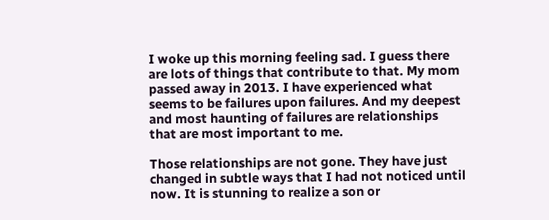I woke up this morning feeling sad. I guess there are lots of things that contribute to that. My mom passed away in 2013. I have experienced what seems to be failures upon failures. And my deepest and most haunting of failures are relationships that are most important to me.

Those relationships are not gone. They have just changed in subtle ways that I had not noticed until now. It is stunning to realize a son or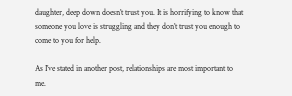daughter, deep down doesn’t trust you. It is horrifying to know that someone you love is struggling and they don’t trust you enough to come to you for help.

As I’ve stated in another post, relationships are most important to me.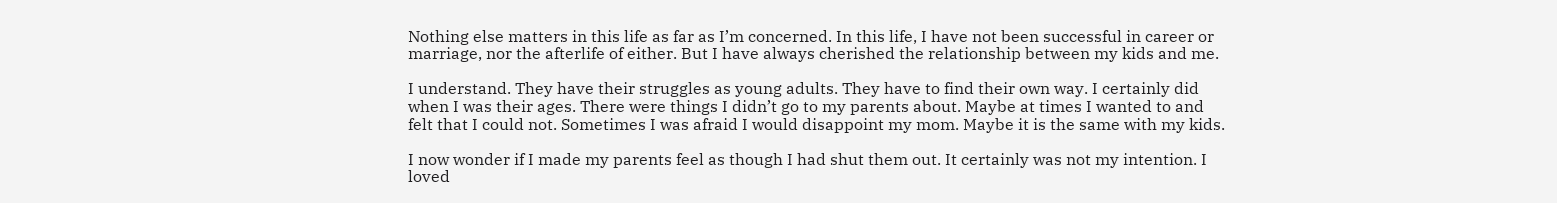Nothing else matters in this life as far as I’m concerned. In this life, I have not been successful in career or marriage, nor the afterlife of either. But I have always cherished the relationship between my kids and me.

I understand. They have their struggles as young adults. They have to find their own way. I certainly did when I was their ages. There were things I didn’t go to my parents about. Maybe at times I wanted to and felt that I could not. Sometimes I was afraid I would disappoint my mom. Maybe it is the same with my kids.

I now wonder if I made my parents feel as though I had shut them out. It certainly was not my intention. I loved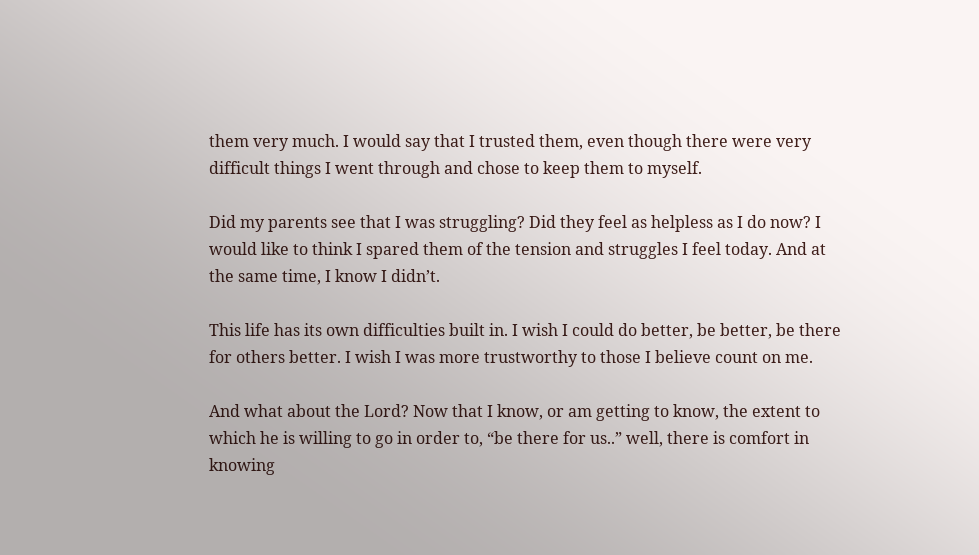them very much. I would say that I trusted them, even though there were very difficult things I went through and chose to keep them to myself.

Did my parents see that I was struggling? Did they feel as helpless as I do now? I would like to think I spared them of the tension and struggles I feel today. And at the same time, I know I didn’t.

This life has its own difficulties built in. I wish I could do better, be better, be there for others better. I wish I was more trustworthy to those I believe count on me.

And what about the Lord? Now that I know, or am getting to know, the extent to which he is willing to go in order to, “be there for us..” well, there is comfort in knowing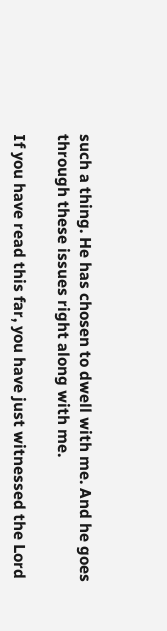such a thing. He has chosen to dwell with me. And he goes through these issues right along with me.

If you have read this far, you have just witnessed the Lord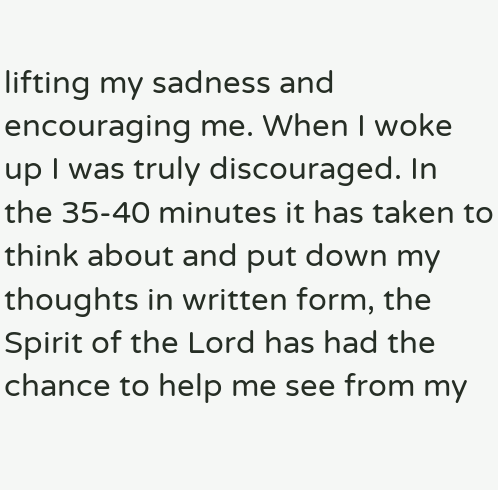lifting my sadness and encouraging me. When I woke up I was truly discouraged. In the 35-40 minutes it has taken to think about and put down my thoughts in written form, the Spirit of the Lord has had the chance to help me see from my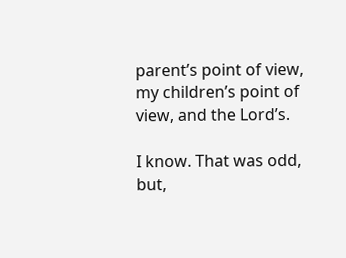parent’s point of view, my children’s point of view, and the Lord’s.

I know. That was odd, but,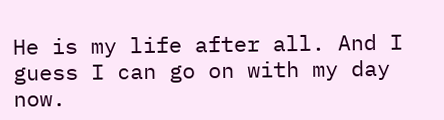He is my life after all. And I guess I can go on with my day now.